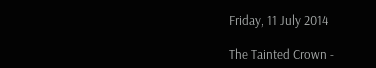Friday, 11 July 2014

The Tainted Crown -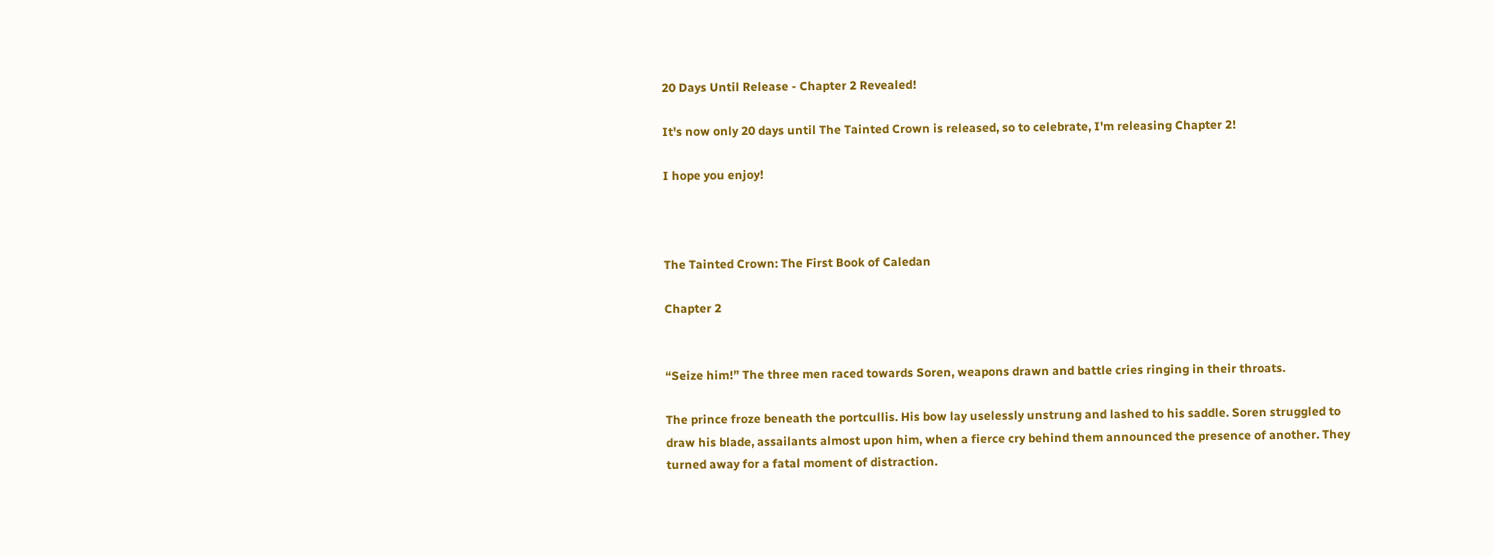20 Days Until Release - Chapter 2 Revealed!

It's now only 20 days until The Tainted Crown is released, so to celebrate, I'm releasing Chapter 2!

I hope you enjoy!



The Tainted Crown: The First Book of Caledan

Chapter 2


“Seize him!” The three men raced towards Soren, weapons drawn and battle cries ringing in their throats.

The prince froze beneath the portcullis. His bow lay uselessly unstrung and lashed to his saddle. Soren struggled to draw his blade, assailants almost upon him, when a fierce cry behind them announced the presence of another. They turned away for a fatal moment of distraction.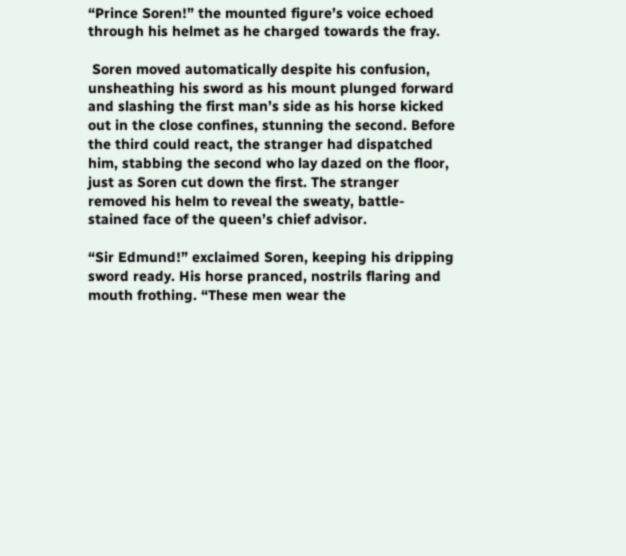“Prince Soren!” the mounted figure’s voice echoed through his helmet as he charged towards the fray.

 Soren moved automatically despite his confusion, unsheathing his sword as his mount plunged forward and slashing the first man’s side as his horse kicked out in the close confines, stunning the second. Before the third could react, the stranger had dispatched him, stabbing the second who lay dazed on the floor, just as Soren cut down the first. The stranger removed his helm to reveal the sweaty, battle-stained face of the queen’s chief advisor.

“Sir Edmund!” exclaimed Soren, keeping his dripping sword ready. His horse pranced, nostrils flaring and mouth frothing. “These men wear the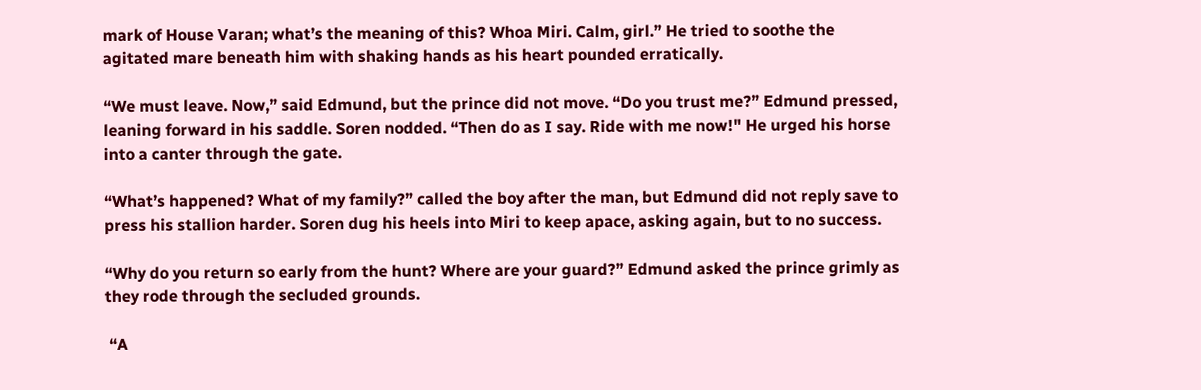mark of House Varan; what’s the meaning of this? Whoa Miri. Calm, girl.” He tried to soothe the agitated mare beneath him with shaking hands as his heart pounded erratically.

“We must leave. Now,” said Edmund, but the prince did not move. “Do you trust me?” Edmund pressed, leaning forward in his saddle. Soren nodded. “Then do as I say. Ride with me now!" He urged his horse into a canter through the gate.

“What’s happened? What of my family?” called the boy after the man, but Edmund did not reply save to press his stallion harder. Soren dug his heels into Miri to keep apace, asking again, but to no success.

“Why do you return so early from the hunt? Where are your guard?” Edmund asked the prince grimly as they rode through the secluded grounds.

 “A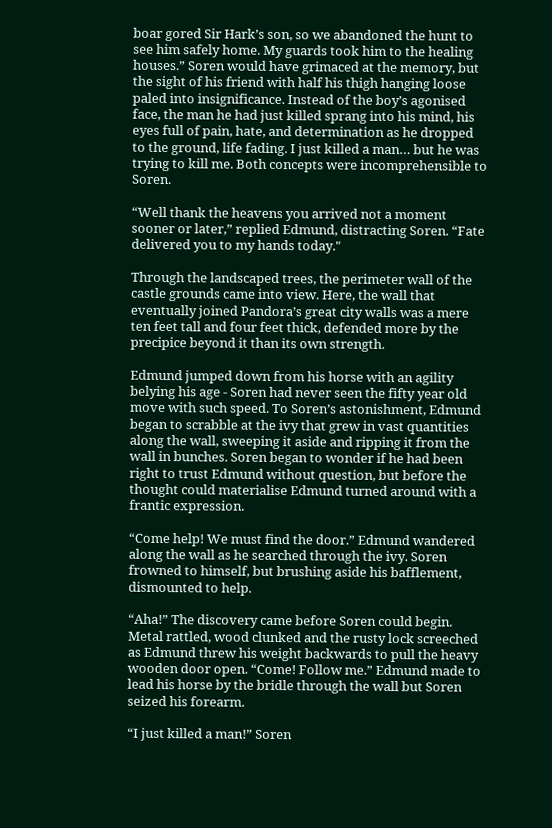boar gored Sir Hark’s son, so we abandoned the hunt to see him safely home. My guards took him to the healing houses.” Soren would have grimaced at the memory, but the sight of his friend with half his thigh hanging loose paled into insignificance. Instead of the boy’s agonised face, the man he had just killed sprang into his mind, his eyes full of pain, hate, and determination as he dropped to the ground, life fading. I just killed a man… but he was trying to kill me. Both concepts were incomprehensible to Soren.

“Well thank the heavens you arrived not a moment sooner or later,” replied Edmund, distracting Soren. “Fate delivered you to my hands today."

Through the landscaped trees, the perimeter wall of the castle grounds came into view. Here, the wall that eventually joined Pandora’s great city walls was a mere ten feet tall and four feet thick, defended more by the precipice beyond it than its own strength.

Edmund jumped down from his horse with an agility belying his age - Soren had never seen the fifty year old move with such speed. To Soren’s astonishment, Edmund began to scrabble at the ivy that grew in vast quantities along the wall, sweeping it aside and ripping it from the wall in bunches. Soren began to wonder if he had been right to trust Edmund without question, but before the thought could materialise Edmund turned around with a frantic expression.

“Come help! We must find the door.” Edmund wandered along the wall as he searched through the ivy. Soren frowned to himself, but brushing aside his bafflement, dismounted to help.

“Aha!” The discovery came before Soren could begin. Metal rattled, wood clunked and the rusty lock screeched as Edmund threw his weight backwards to pull the heavy wooden door open. “Come! Follow me.” Edmund made to lead his horse by the bridle through the wall but Soren seized his forearm.

“I just killed a man!” Soren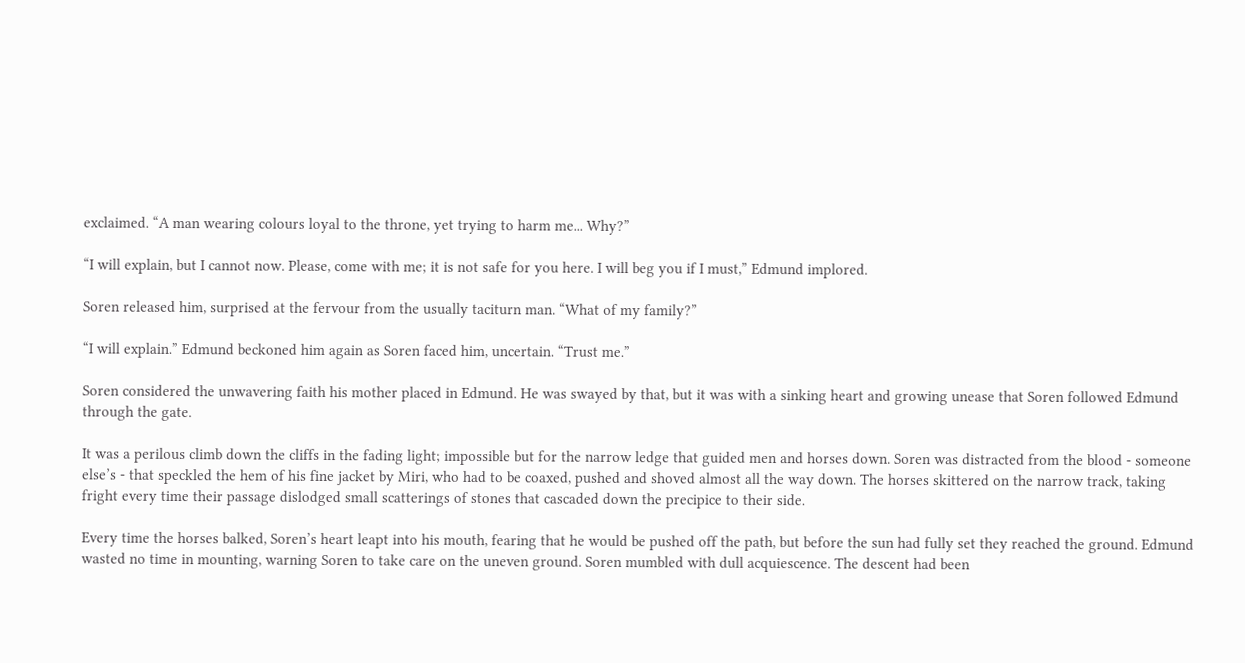exclaimed. “A man wearing colours loyal to the throne, yet trying to harm me... Why?”

“I will explain, but I cannot now. Please, come with me; it is not safe for you here. I will beg you if I must,” Edmund implored.

Soren released him, surprised at the fervour from the usually taciturn man. “What of my family?”

“I will explain.” Edmund beckoned him again as Soren faced him, uncertain. “Trust me.”

Soren considered the unwavering faith his mother placed in Edmund. He was swayed by that, but it was with a sinking heart and growing unease that Soren followed Edmund through the gate.

It was a perilous climb down the cliffs in the fading light; impossible but for the narrow ledge that guided men and horses down. Soren was distracted from the blood - someone else’s - that speckled the hem of his fine jacket by Miri, who had to be coaxed, pushed and shoved almost all the way down. The horses skittered on the narrow track, taking fright every time their passage dislodged small scatterings of stones that cascaded down the precipice to their side.

Every time the horses balked, Soren’s heart leapt into his mouth, fearing that he would be pushed off the path, but before the sun had fully set they reached the ground. Edmund wasted no time in mounting, warning Soren to take care on the uneven ground. Soren mumbled with dull acquiescence. The descent had been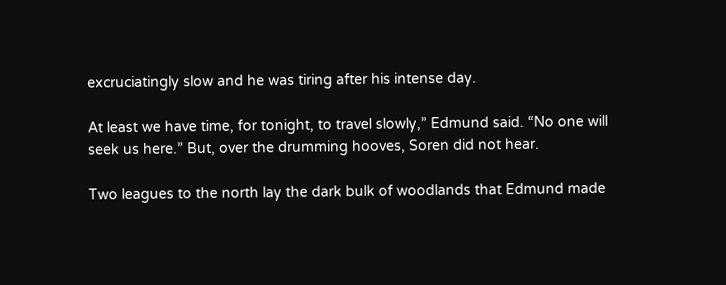excruciatingly slow and he was tiring after his intense day.

At least we have time, for tonight, to travel slowly,” Edmund said. “No one will seek us here.” But, over the drumming hooves, Soren did not hear.

Two leagues to the north lay the dark bulk of woodlands that Edmund made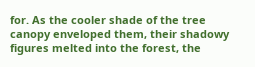for. As the cooler shade of the tree canopy enveloped them, their shadowy figures melted into the forest, the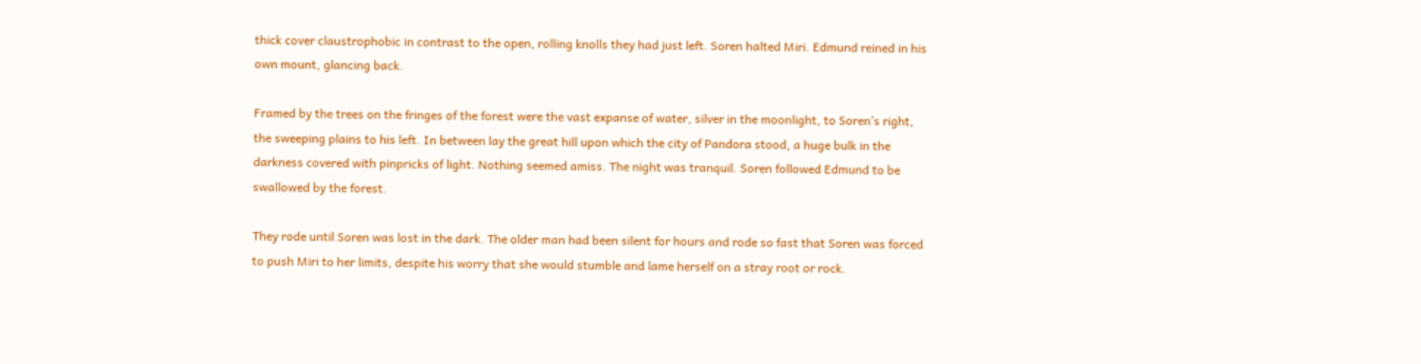thick cover claustrophobic in contrast to the open, rolling knolls they had just left. Soren halted Miri. Edmund reined in his own mount, glancing back.

Framed by the trees on the fringes of the forest were the vast expanse of water, silver in the moonlight, to Soren’s right, the sweeping plains to his left. In between lay the great hill upon which the city of Pandora stood, a huge bulk in the darkness covered with pinpricks of light. Nothing seemed amiss. The night was tranquil. Soren followed Edmund to be swallowed by the forest.

They rode until Soren was lost in the dark. The older man had been silent for hours and rode so fast that Soren was forced to push Miri to her limits, despite his worry that she would stumble and lame herself on a stray root or rock.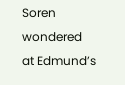Soren wondered at Edmund’s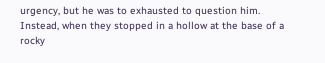urgency, but he was to exhausted to question him. Instead, when they stopped in a hollow at the base of a rocky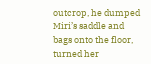outcrop, he dumped Miri’s saddle and bags onto the floor, turned her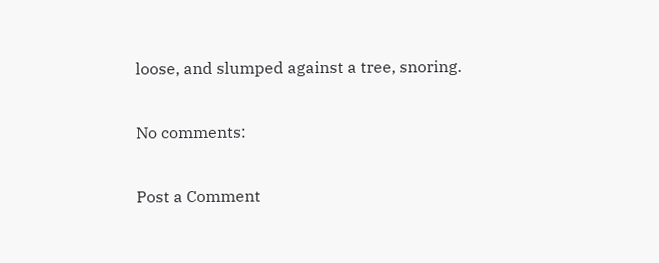loose, and slumped against a tree, snoring.

No comments:

Post a Comment